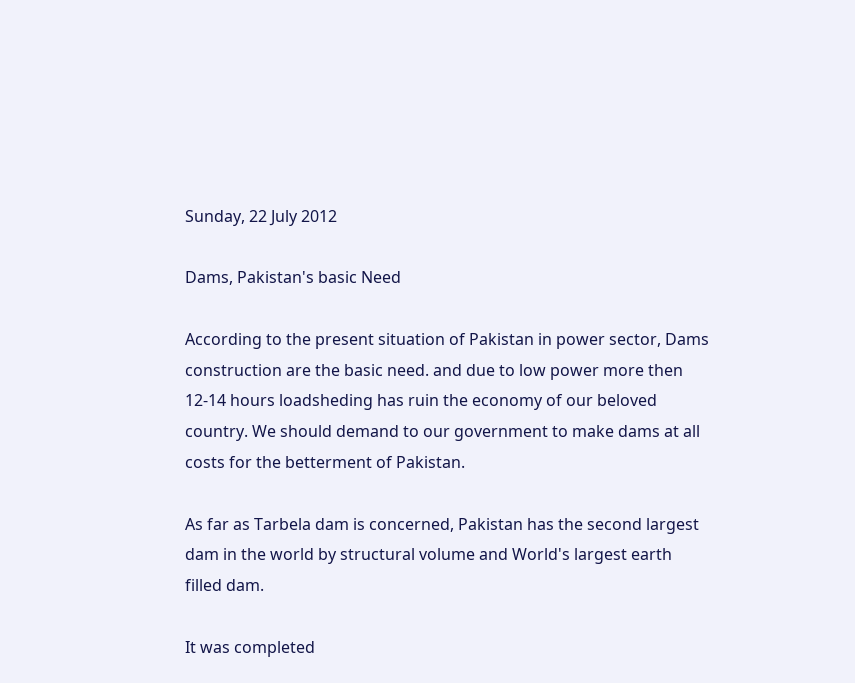Sunday, 22 July 2012

Dams, Pakistan's basic Need

According to the present situation of Pakistan in power sector, Dams construction are the basic need. and due to low power more then 12-14 hours loadsheding has ruin the economy of our beloved country. We should demand to our government to make dams at all costs for the betterment of Pakistan.

As far as Tarbela dam is concerned, Pakistan has the second largest dam in the world by structural volume and World's largest earth filled dam.

It was completed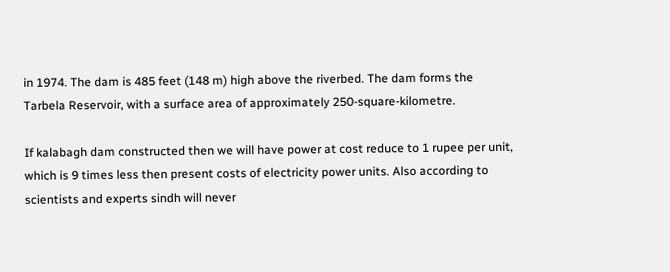in 1974. The dam is 485 feet (148 m) high above the riverbed. The dam forms the Tarbela Reservoir, with a surface area of approximately 250-square-kilometre.

If kalabagh dam constructed then we will have power at cost reduce to 1 rupee per unit, which is 9 times less then present costs of electricity power units. Also according to scientists and experts sindh will never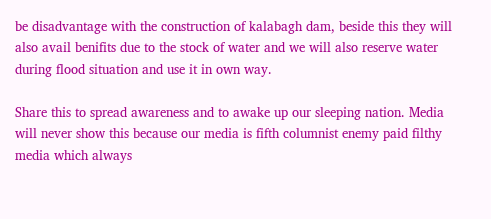be disadvantage with the construction of kalabagh dam, beside this they will also avail benifits due to the stock of water and we will also reserve water during flood situation and use it in own way.

Share this to spread awareness and to awake up our sleeping nation. Media will never show this because our media is fifth columnist enemy paid filthy media which always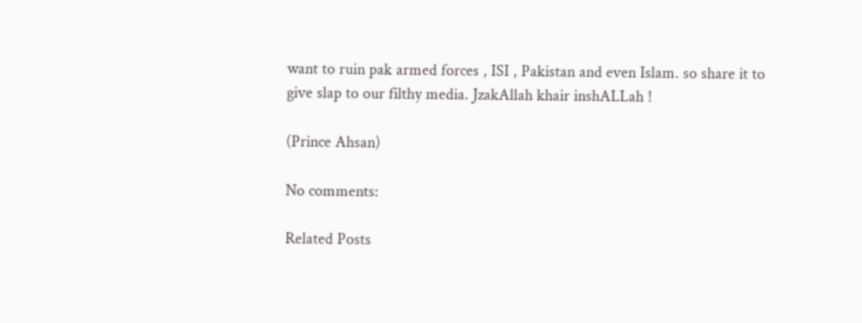want to ruin pak armed forces , ISI , Pakistan and even Islam. so share it to give slap to our filthy media. JzakAllah khair inshALLah !

(Prince Ahsan)

No comments:

Related Posts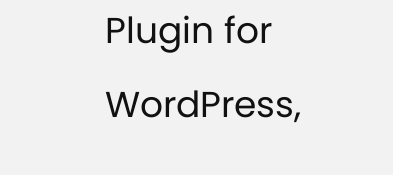Plugin for WordPress,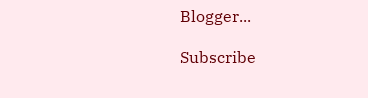Blogger...

Subscribe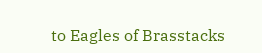to Eagles of Brasstacks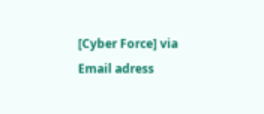[Cyber Force] via Email adress